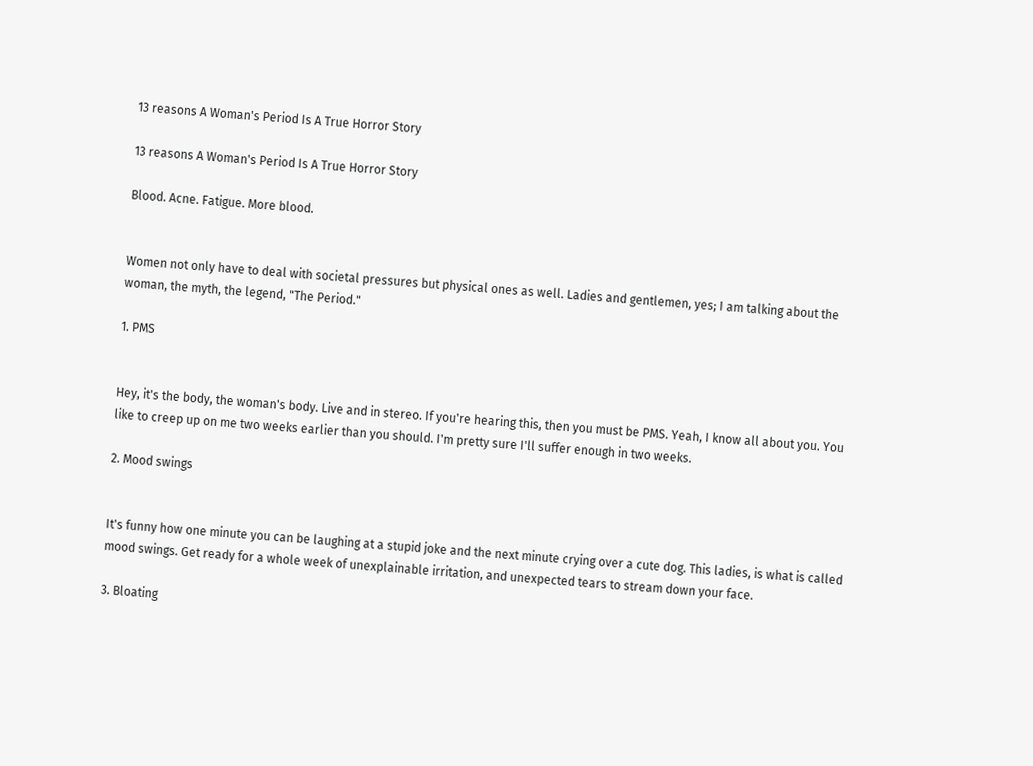13 reasons A Woman's Period Is A True Horror Story

13 reasons A Woman's Period Is A True Horror Story

Blood. Acne. Fatigue. More blood.


Women not only have to deal with societal pressures but physical ones as well. Ladies and gentlemen, yes; I am talking about the woman, the myth, the legend, "The Period."

1. PMS


Hey, it's the body, the woman's body. Live and in stereo. If you're hearing this, then you must be PMS. Yeah, I know all about you. You like to creep up on me two weeks earlier than you should. I'm pretty sure I'll suffer enough in two weeks.

2. Mood swings


It's funny how one minute you can be laughing at a stupid joke and the next minute crying over a cute dog. This ladies, is what is called mood swings. Get ready for a whole week of unexplainable irritation, and unexpected tears to stream down your face.

3. Bloating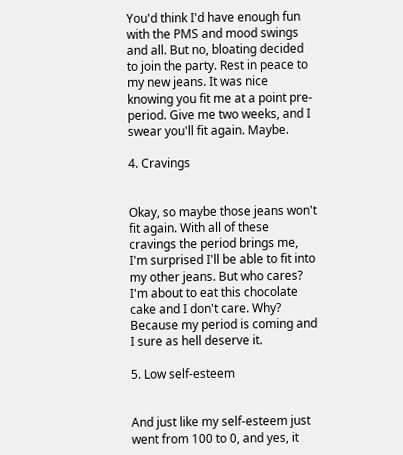You'd think I'd have enough fun with the PMS and mood swings and all. But no, bloating decided to join the party. Rest in peace to my new jeans. It was nice knowing you fit me at a point pre-period. Give me two weeks, and I swear you'll fit again. Maybe.

4. Cravings


Okay, so maybe those jeans won't fit again. With all of these cravings the period brings me, I'm surprised I'll be able to fit into my other jeans. But who cares? I'm about to eat this chocolate cake and I don't care. Why? Because my period is coming and I sure as hell deserve it.

5. Low self-esteem


And just like my self-esteem just went from 100 to 0, and yes, it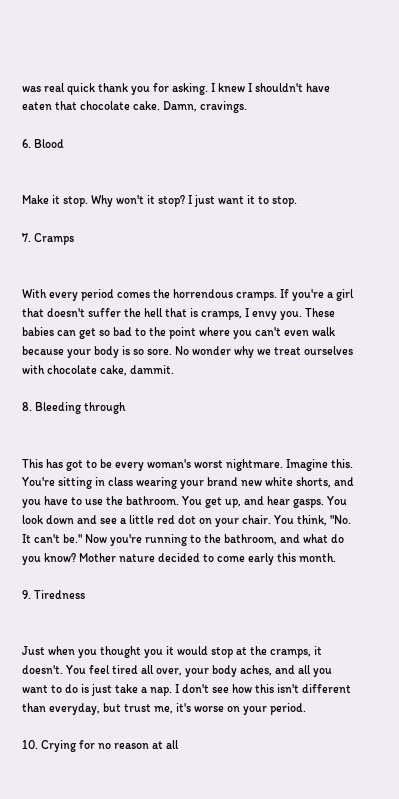was real quick thank you for asking. I knew I shouldn't have eaten that chocolate cake. Damn, cravings.

6. Blood


Make it stop. Why won't it stop? I just want it to stop.

7. Cramps


With every period comes the horrendous cramps. If you're a girl that doesn't suffer the hell that is cramps, I envy you. These babies can get so bad to the point where you can't even walk because your body is so sore. No wonder why we treat ourselves with chocolate cake, dammit.

8. Bleeding through


This has got to be every woman's worst nightmare. Imagine this. You're sitting in class wearing your brand new white shorts, and you have to use the bathroom. You get up, and hear gasps. You look down and see a little red dot on your chair. You think, "No. It can't be." Now you're running to the bathroom, and what do you know? Mother nature decided to come early this month.

9. Tiredness


Just when you thought you it would stop at the cramps, it doesn't. You feel tired all over, your body aches, and all you want to do is just take a nap. I don't see how this isn't different than everyday, but trust me, it's worse on your period.

10. Crying for no reason at all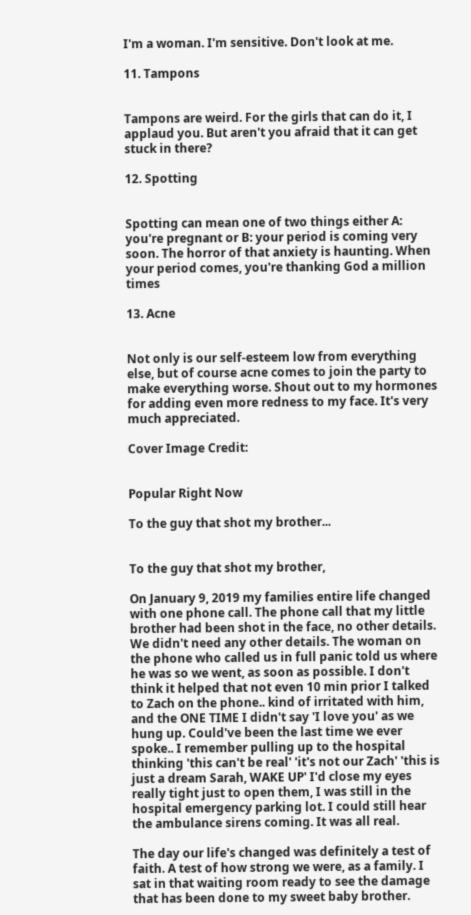I'm a woman. I'm sensitive. Don't look at me.

11. Tampons


Tampons are weird. For the girls that can do it, I applaud you. But aren't you afraid that it can get stuck in there?

12. Spotting


Spotting can mean one of two things either A: you're pregnant or B: your period is coming very soon. The horror of that anxiety is haunting. When your period comes, you're thanking God a million times

13. Acne


Not only is our self-esteem low from everything else, but of course acne comes to join the party to make everything worse. Shout out to my hormones for adding even more redness to my face. It's very much appreciated.

Cover Image Credit:


Popular Right Now

To the guy that shot my brother...


To the guy that shot my brother,

On January 9, 2019 my families entire life changed with one phone call. The phone call that my little brother had been shot in the face, no other details. We didn't need any other details. The woman on the phone who called us in full panic told us where he was so we went, as soon as possible. I don't think it helped that not even 10 min prior I talked to Zach on the phone.. kind of irritated with him, and the ONE TIME I didn't say 'I love you' as we hung up. Could've been the last time we ever spoke.. I remember pulling up to the hospital thinking 'this can't be real' 'it's not our Zach' 'this is just a dream Sarah, WAKE UP' I'd close my eyes really tight just to open them, I was still in the hospital emergency parking lot. I could still hear the ambulance sirens coming. It was all real.

The day our life's changed was definitely a test of faith. A test of how strong we were, as a family. I sat in that waiting room ready to see the damage that has been done to my sweet baby brother.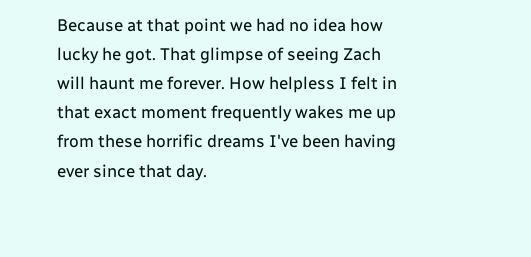Because at that point we had no idea how lucky he got. That glimpse of seeing Zach will haunt me forever. How helpless I felt in that exact moment frequently wakes me up from these horrific dreams I've been having ever since that day.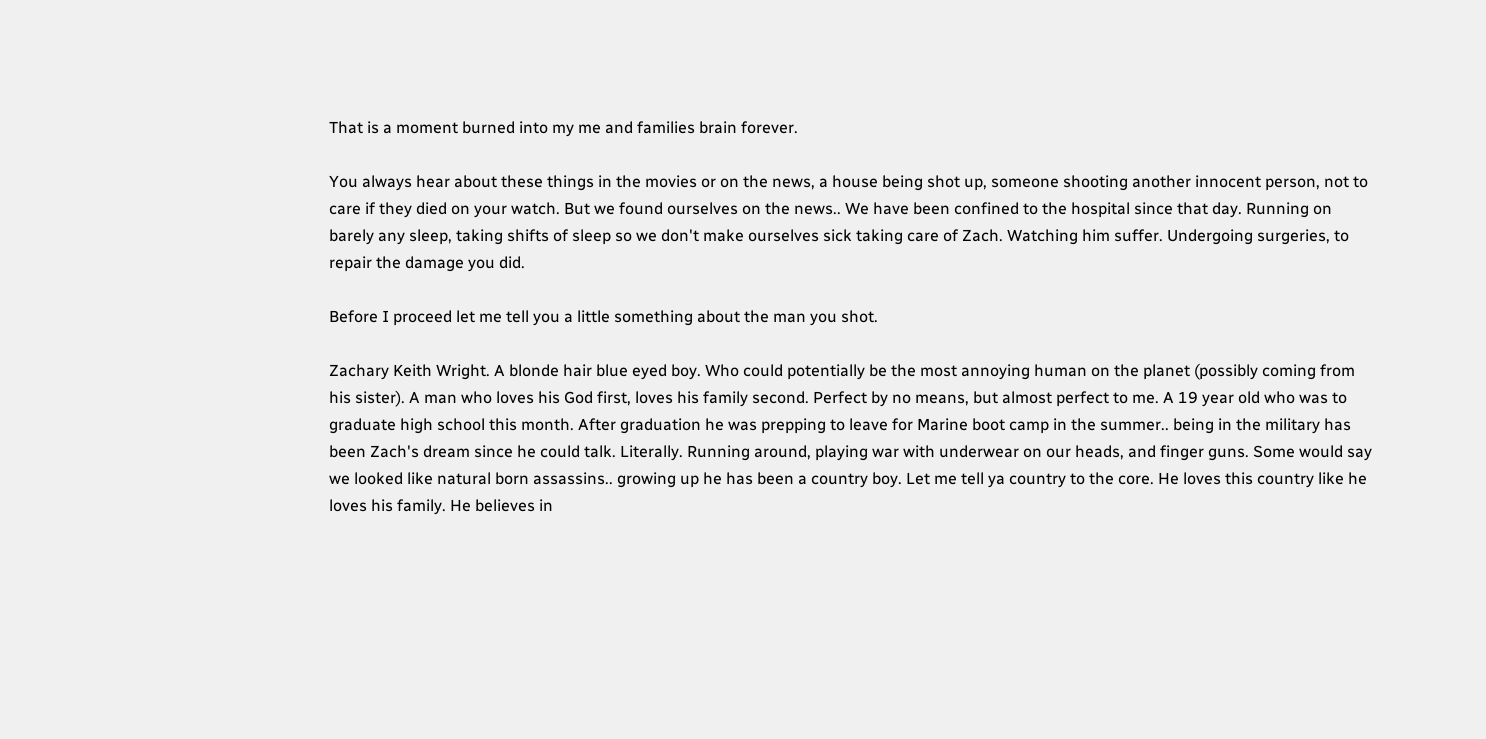That is a moment burned into my me and families brain forever.

You always hear about these things in the movies or on the news, a house being shot up, someone shooting another innocent person, not to care if they died on your watch. But we found ourselves on the news.. We have been confined to the hospital since that day. Running on barely any sleep, taking shifts of sleep so we don't make ourselves sick taking care of Zach. Watching him suffer. Undergoing surgeries, to repair the damage you did.

Before I proceed let me tell you a little something about the man you shot.

Zachary Keith Wright. A blonde hair blue eyed boy. Who could potentially be the most annoying human on the planet (possibly coming from his sister). A man who loves his God first, loves his family second. Perfect by no means, but almost perfect to me. A 19 year old who was to graduate high school this month. After graduation he was prepping to leave for Marine boot camp in the summer.. being in the military has been Zach's dream since he could talk. Literally. Running around, playing war with underwear on our heads, and finger guns. Some would say we looked like natural born assassins.. growing up he has been a country boy. Let me tell ya country to the core. He loves this country like he loves his family. He believes in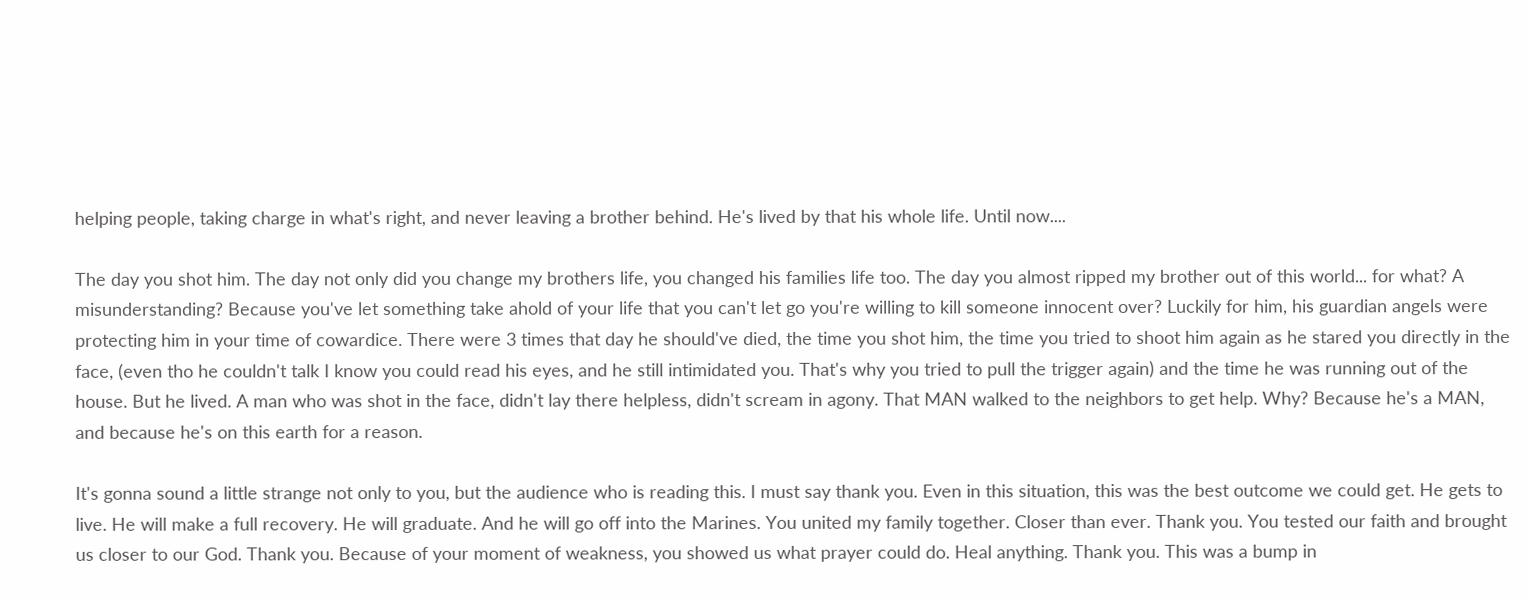helping people, taking charge in what's right, and never leaving a brother behind. He's lived by that his whole life. Until now....

The day you shot him. The day not only did you change my brothers life, you changed his families life too. The day you almost ripped my brother out of this world... for what? A misunderstanding? Because you've let something take ahold of your life that you can't let go you're willing to kill someone innocent over? Luckily for him, his guardian angels were protecting him in your time of cowardice. There were 3 times that day he should've died, the time you shot him, the time you tried to shoot him again as he stared you directly in the face, (even tho he couldn't talk I know you could read his eyes, and he still intimidated you. That's why you tried to pull the trigger again) and the time he was running out of the house. But he lived. A man who was shot in the face, didn't lay there helpless, didn't scream in agony. That MAN walked to the neighbors to get help. Why? Because he's a MAN, and because he's on this earth for a reason.

It's gonna sound a little strange not only to you, but the audience who is reading this. I must say thank you. Even in this situation, this was the best outcome we could get. He gets to live. He will make a full recovery. He will graduate. And he will go off into the Marines. You united my family together. Closer than ever. Thank you. You tested our faith and brought us closer to our God. Thank you. Because of your moment of weakness, you showed us what prayer could do. Heal anything. Thank you. This was a bump in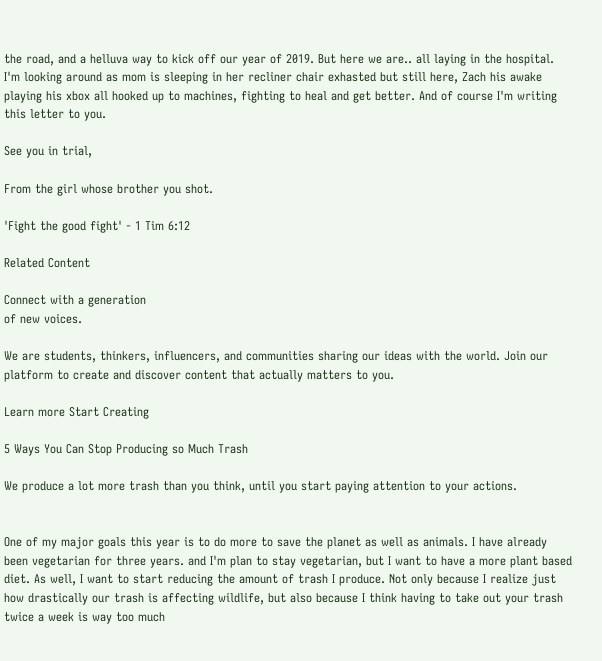the road, and a helluva way to kick off our year of 2019. But here we are.. all laying in the hospital. I'm looking around as mom is sleeping in her recliner chair exhasted but still here, Zach his awake playing his xbox all hooked up to machines, fighting to heal and get better. And of course I'm writing this letter to you.

See you in trial,

From the girl whose brother you shot.

'Fight the good fight' - 1 Tim 6:12

Related Content

Connect with a generation
of new voices.

We are students, thinkers, influencers, and communities sharing our ideas with the world. Join our platform to create and discover content that actually matters to you.

Learn more Start Creating

5 Ways You Can Stop Producing so Much Trash

We produce a lot more trash than you think, until you start paying attention to your actions.


One of my major goals this year is to do more to save the planet as well as animals. I have already been vegetarian for three years. and I'm plan to stay vegetarian, but I want to have a more plant based diet. As well, I want to start reducing the amount of trash I produce. Not only because I realize just how drastically our trash is affecting wildlife, but also because I think having to take out your trash twice a week is way too much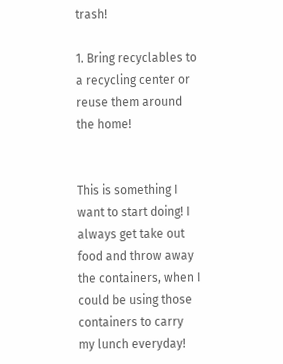trash!

1. Bring recyclables to a recycling center or reuse them around the home!


This is something I want to start doing! I always get take out food and throw away the containers, when I could be using those containers to carry my lunch everyday!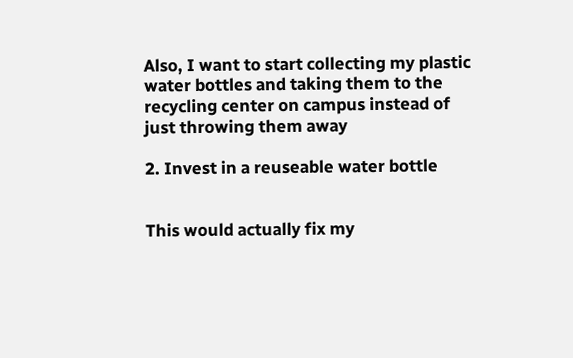Also, I want to start collecting my plastic water bottles and taking them to the recycling center on campus instead of just throwing them away

2. Invest in a reuseable water bottle


This would actually fix my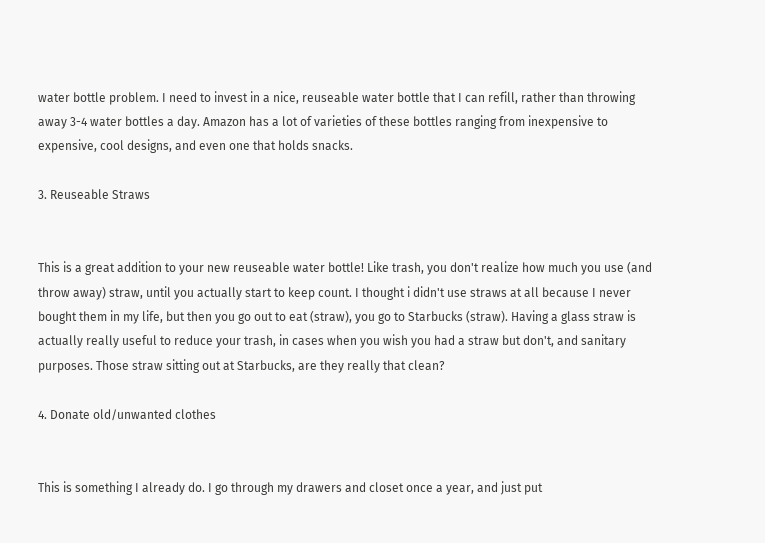water bottle problem. I need to invest in a nice, reuseable water bottle that I can refill, rather than throwing away 3-4 water bottles a day. Amazon has a lot of varieties of these bottles ranging from inexpensive to expensive, cool designs, and even one that holds snacks.

3. Reuseable Straws


This is a great addition to your new reuseable water bottle! Like trash, you don't realize how much you use (and throw away) straw, until you actually start to keep count. I thought i didn't use straws at all because I never bought them in my life, but then you go out to eat (straw), you go to Starbucks (straw). Having a glass straw is actually really useful to reduce your trash, in cases when you wish you had a straw but don't, and sanitary purposes. Those straw sitting out at Starbucks, are they really that clean?

4. Donate old/unwanted clothes


This is something I already do. I go through my drawers and closet once a year, and just put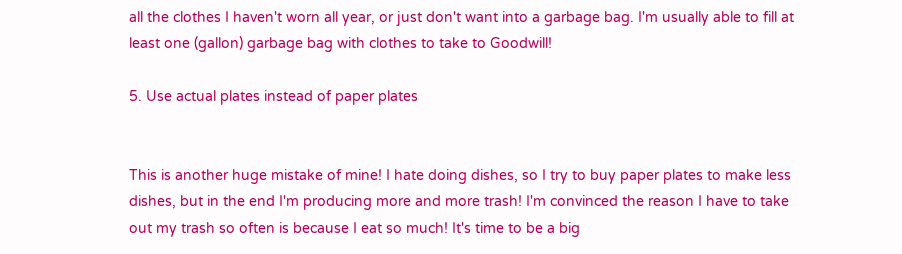all the clothes I haven't worn all year, or just don't want into a garbage bag. I'm usually able to fill at least one (gallon) garbage bag with clothes to take to Goodwill!

5. Use actual plates instead of paper plates


This is another huge mistake of mine! I hate doing dishes, so I try to buy paper plates to make less dishes, but in the end I'm producing more and more trash! I'm convinced the reason I have to take out my trash so often is because I eat so much! It's time to be a big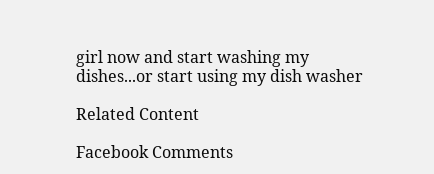girl now and start washing my dishes...or start using my dish washer

Related Content

Facebook Comments